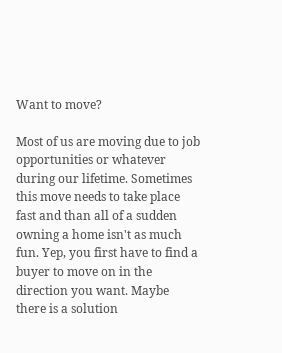Want to move?

Most of us are moving due to job opportunities or whatever during our lifetime. Sometimes this move needs to take place fast and than all of a sudden owning a home isn't as much fun. Yep, you first have to find a buyer to move on in the direction you want. Maybe there is a solution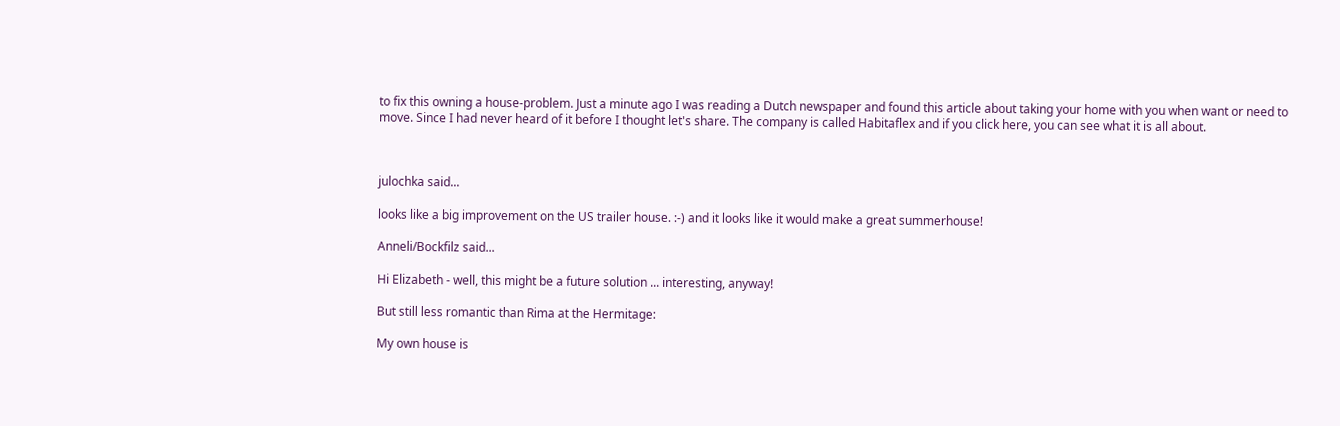to fix this owning a house-problem. Just a minute ago I was reading a Dutch newspaper and found this article about taking your home with you when want or need to move. Since I had never heard of it before I thought let's share. The company is called Habitaflex and if you click here, you can see what it is all about.



julochka said...

looks like a big improvement on the US trailer house. :-) and it looks like it would make a great summerhouse!

Anneli/Bockfilz said...

Hi Elizabeth - well, this might be a future solution ... interesting, anyway!

But still less romantic than Rima at the Hermitage:

My own house is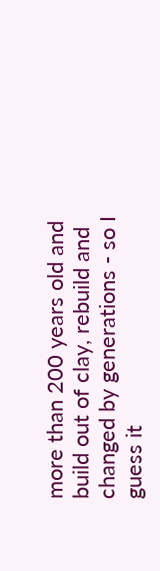more than 200 years old and build out of clay, rebuild and changed by generations - so I guess it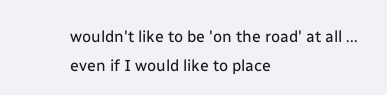wouldn't like to be 'on the road' at all ... even if I would like to place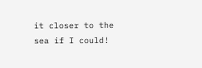it closer to the sea if I could!